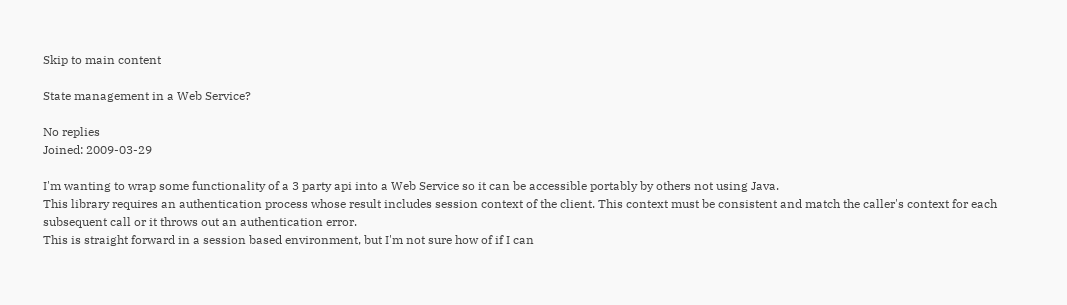Skip to main content

State management in a Web Service?

No replies
Joined: 2009-03-29

I'm wanting to wrap some functionality of a 3 party api into a Web Service so it can be accessible portably by others not using Java.
This library requires an authentication process whose result includes session context of the client. This context must be consistent and match the caller's context for each subsequent call or it throws out an authentication error.
This is straight forward in a session based environment, but I'm not sure how of if I can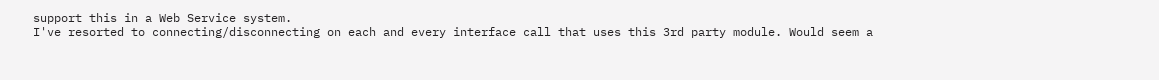support this in a Web Service system.
I've resorted to connecting/disconnecting on each and every interface call that uses this 3rd party module. Would seem a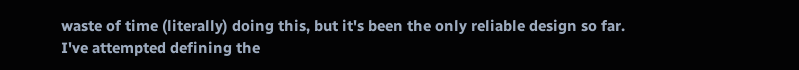waste of time (literally) doing this, but it's been the only reliable design so far.
I've attempted defining the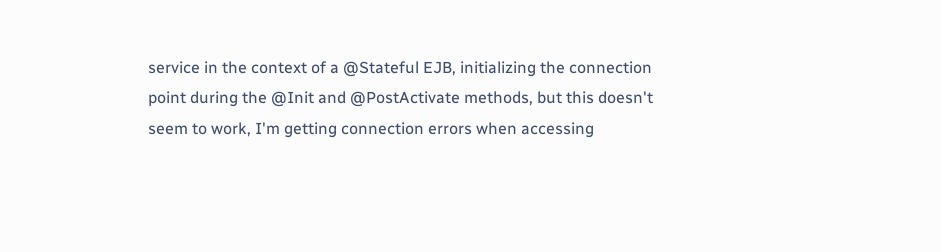service in the context of a @Stateful EJB, initializing the connection point during the @Init and @PostActivate methods, but this doesn't seem to work, I'm getting connection errors when accessing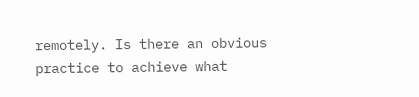remotely. Is there an obvious practice to achieve what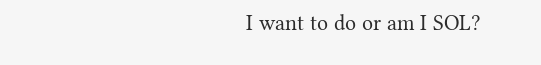I want to do or am I SOL?